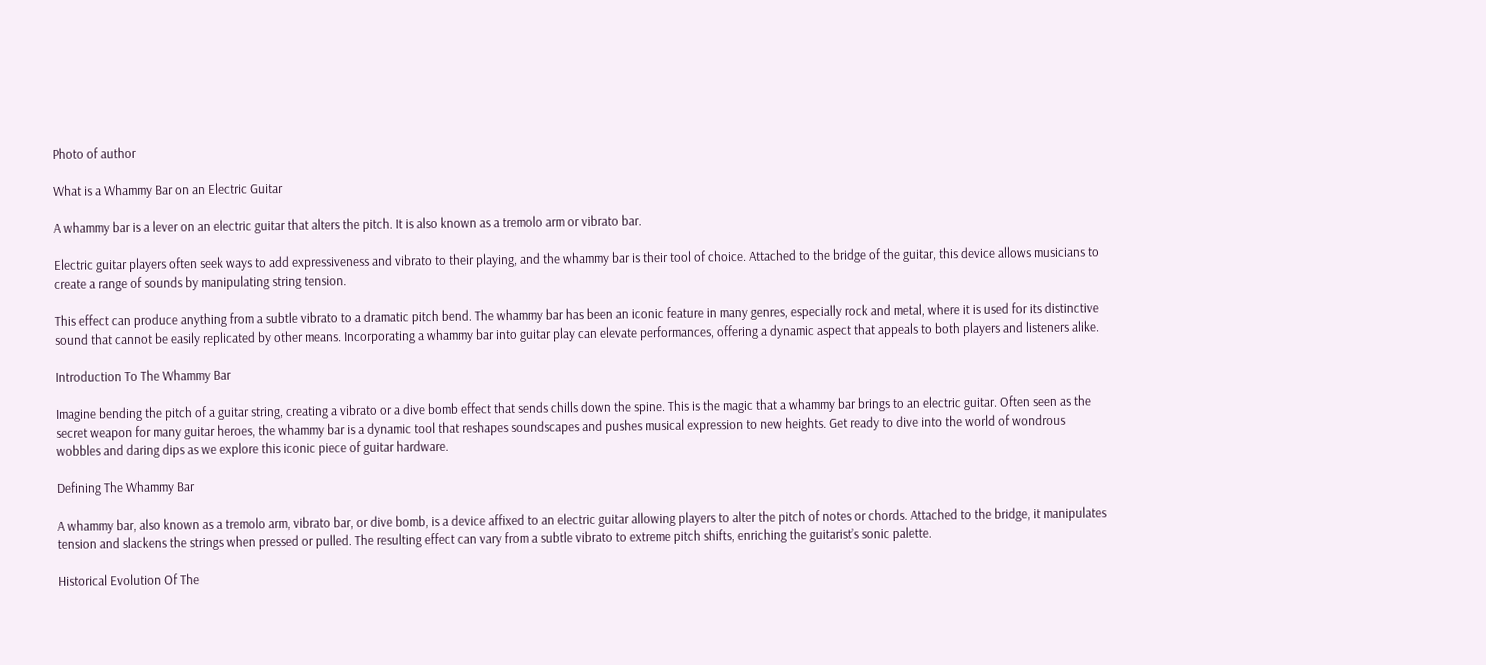Photo of author

What is a Whammy Bar on an Electric Guitar

A whammy bar is a lever on an electric guitar that alters the pitch. It is also known as a tremolo arm or vibrato bar.

Electric guitar players often seek ways to add expressiveness and vibrato to their playing, and the whammy bar is their tool of choice. Attached to the bridge of the guitar, this device allows musicians to create a range of sounds by manipulating string tension.

This effect can produce anything from a subtle vibrato to a dramatic pitch bend. The whammy bar has been an iconic feature in many genres, especially rock and metal, where it is used for its distinctive sound that cannot be easily replicated by other means. Incorporating a whammy bar into guitar play can elevate performances, offering a dynamic aspect that appeals to both players and listeners alike.

Introduction To The Whammy Bar

Imagine bending the pitch of a guitar string, creating a vibrato or a dive bomb effect that sends chills down the spine. This is the magic that a whammy bar brings to an electric guitar. Often seen as the secret weapon for many guitar heroes, the whammy bar is a dynamic tool that reshapes soundscapes and pushes musical expression to new heights. Get ready to dive into the world of wondrous wobbles and daring dips as we explore this iconic piece of guitar hardware.

Defining The Whammy Bar

A whammy bar, also known as a tremolo arm, vibrato bar, or dive bomb, is a device affixed to an electric guitar allowing players to alter the pitch of notes or chords. Attached to the bridge, it manipulates tension and slackens the strings when pressed or pulled. The resulting effect can vary from a subtle vibrato to extreme pitch shifts, enriching the guitarist’s sonic palette.

Historical Evolution Of The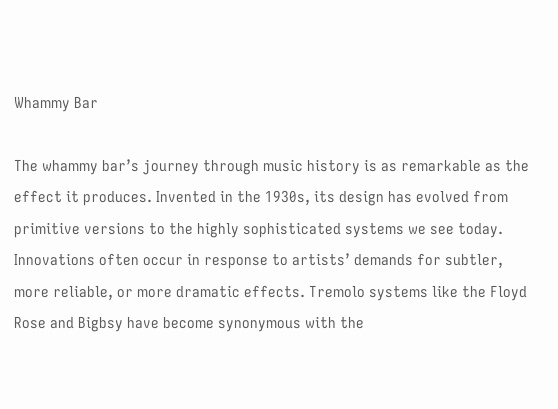Whammy Bar

The whammy bar’s journey through music history is as remarkable as the effect it produces. Invented in the 1930s, its design has evolved from primitive versions to the highly sophisticated systems we see today. Innovations often occur in response to artists’ demands for subtler, more reliable, or more dramatic effects. Tremolo systems like the Floyd Rose and Bigbsy have become synonymous with the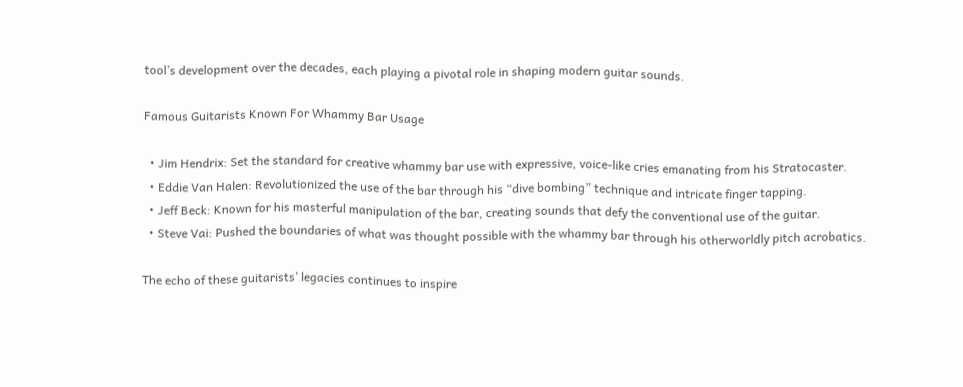tool’s development over the decades, each playing a pivotal role in shaping modern guitar sounds.

Famous Guitarists Known For Whammy Bar Usage

  • Jim Hendrix: Set the standard for creative whammy bar use with expressive, voice-like cries emanating from his Stratocaster.
  • Eddie Van Halen: Revolutionized the use of the bar through his “dive bombing” technique and intricate finger tapping.
  • Jeff Beck: Known for his masterful manipulation of the bar, creating sounds that defy the conventional use of the guitar.
  • Steve Vai: Pushed the boundaries of what was thought possible with the whammy bar through his otherworldly pitch acrobatics.

The echo of these guitarists’ legacies continues to inspire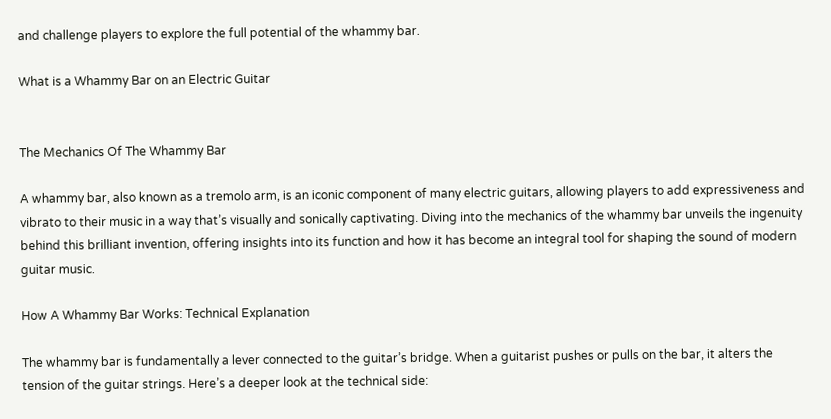and challenge players to explore the full potential of the whammy bar.

What is a Whammy Bar on an Electric Guitar


The Mechanics Of The Whammy Bar

A whammy bar, also known as a tremolo arm, is an iconic component of many electric guitars, allowing players to add expressiveness and vibrato to their music in a way that’s visually and sonically captivating. Diving into the mechanics of the whammy bar unveils the ingenuity behind this brilliant invention, offering insights into its function and how it has become an integral tool for shaping the sound of modern guitar music.

How A Whammy Bar Works: Technical Explanation

The whammy bar is fundamentally a lever connected to the guitar’s bridge. When a guitarist pushes or pulls on the bar, it alters the tension of the guitar strings. Here’s a deeper look at the technical side: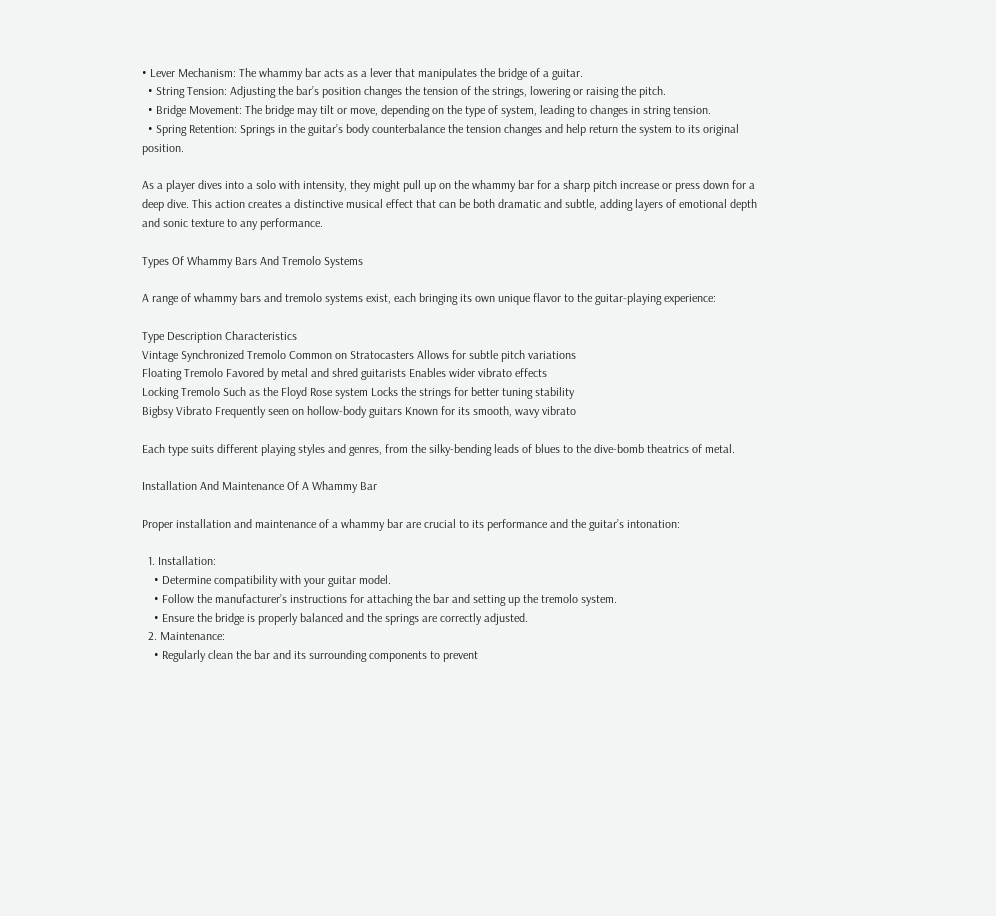• Lever Mechanism: The whammy bar acts as a lever that manipulates the bridge of a guitar.
  • String Tension: Adjusting the bar’s position changes the tension of the strings, lowering or raising the pitch.
  • Bridge Movement: The bridge may tilt or move, depending on the type of system, leading to changes in string tension.
  • Spring Retention: Springs in the guitar’s body counterbalance the tension changes and help return the system to its original position.

As a player dives into a solo with intensity, they might pull up on the whammy bar for a sharp pitch increase or press down for a deep dive. This action creates a distinctive musical effect that can be both dramatic and subtle, adding layers of emotional depth and sonic texture to any performance.

Types Of Whammy Bars And Tremolo Systems

A range of whammy bars and tremolo systems exist, each bringing its own unique flavor to the guitar-playing experience:

Type Description Characteristics
Vintage Synchronized Tremolo Common on Stratocasters Allows for subtle pitch variations
Floating Tremolo Favored by metal and shred guitarists Enables wider vibrato effects
Locking Tremolo Such as the Floyd Rose system Locks the strings for better tuning stability
Bigbsy Vibrato Frequently seen on hollow-body guitars Known for its smooth, wavy vibrato

Each type suits different playing styles and genres, from the silky-bending leads of blues to the dive-bomb theatrics of metal.

Installation And Maintenance Of A Whammy Bar

Proper installation and maintenance of a whammy bar are crucial to its performance and the guitar’s intonation:

  1. Installation:
    • Determine compatibility with your guitar model.
    • Follow the manufacturer’s instructions for attaching the bar and setting up the tremolo system.
    • Ensure the bridge is properly balanced and the springs are correctly adjusted.
  2. Maintenance:
    • Regularly clean the bar and its surrounding components to prevent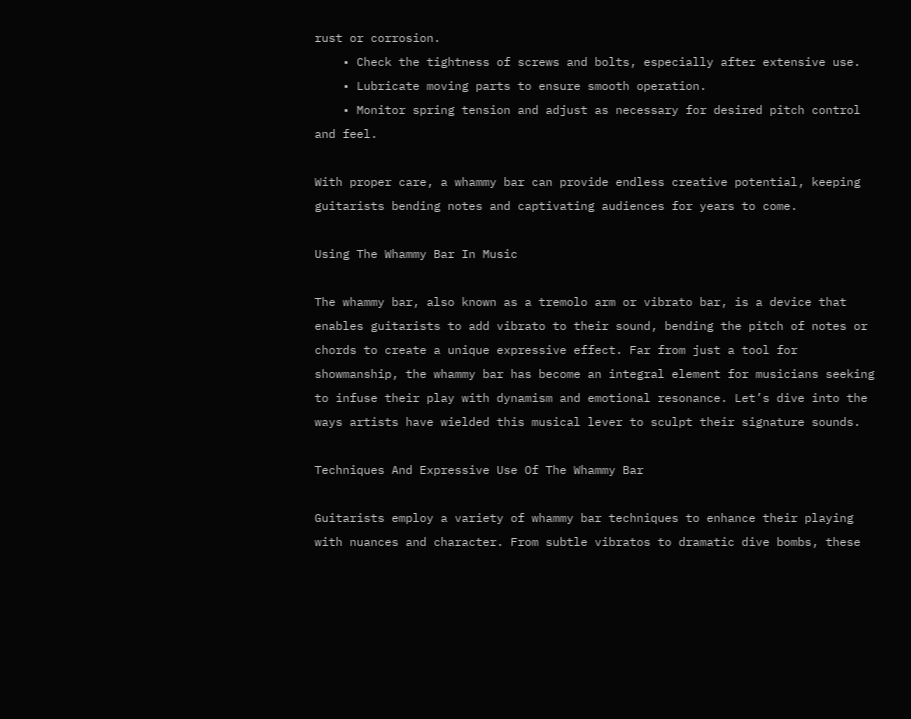rust or corrosion.
    • Check the tightness of screws and bolts, especially after extensive use.
    • Lubricate moving parts to ensure smooth operation.
    • Monitor spring tension and adjust as necessary for desired pitch control and feel.

With proper care, a whammy bar can provide endless creative potential, keeping guitarists bending notes and captivating audiences for years to come.

Using The Whammy Bar In Music

The whammy bar, also known as a tremolo arm or vibrato bar, is a device that enables guitarists to add vibrato to their sound, bending the pitch of notes or chords to create a unique expressive effect. Far from just a tool for showmanship, the whammy bar has become an integral element for musicians seeking to infuse their play with dynamism and emotional resonance. Let’s dive into the ways artists have wielded this musical lever to sculpt their signature sounds.

Techniques And Expressive Use Of The Whammy Bar

Guitarists employ a variety of whammy bar techniques to enhance their playing with nuances and character. From subtle vibratos to dramatic dive bombs, these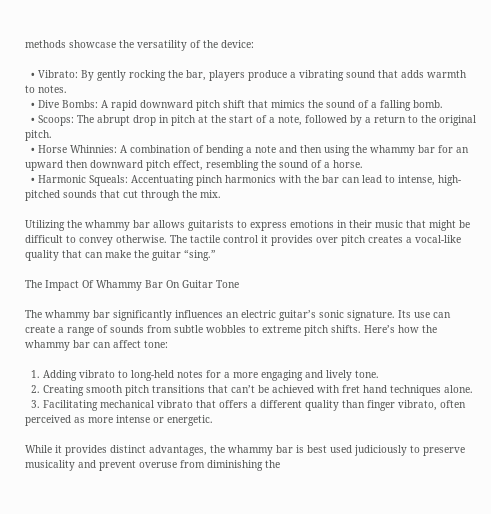methods showcase the versatility of the device:

  • Vibrato: By gently rocking the bar, players produce a vibrating sound that adds warmth to notes.
  • Dive Bombs: A rapid downward pitch shift that mimics the sound of a falling bomb.
  • Scoops: The abrupt drop in pitch at the start of a note, followed by a return to the original pitch.
  • Horse Whinnies: A combination of bending a note and then using the whammy bar for an upward then downward pitch effect, resembling the sound of a horse.
  • Harmonic Squeals: Accentuating pinch harmonics with the bar can lead to intense, high-pitched sounds that cut through the mix.

Utilizing the whammy bar allows guitarists to express emotions in their music that might be difficult to convey otherwise. The tactile control it provides over pitch creates a vocal-like quality that can make the guitar “sing.”

The Impact Of Whammy Bar On Guitar Tone

The whammy bar significantly influences an electric guitar’s sonic signature. Its use can create a range of sounds from subtle wobbles to extreme pitch shifts. Here’s how the whammy bar can affect tone:

  1. Adding vibrato to long-held notes for a more engaging and lively tone.
  2. Creating smooth pitch transitions that can’t be achieved with fret hand techniques alone.
  3. Facilitating mechanical vibrato that offers a different quality than finger vibrato, often perceived as more intense or energetic.

While it provides distinct advantages, the whammy bar is best used judiciously to preserve musicality and prevent overuse from diminishing the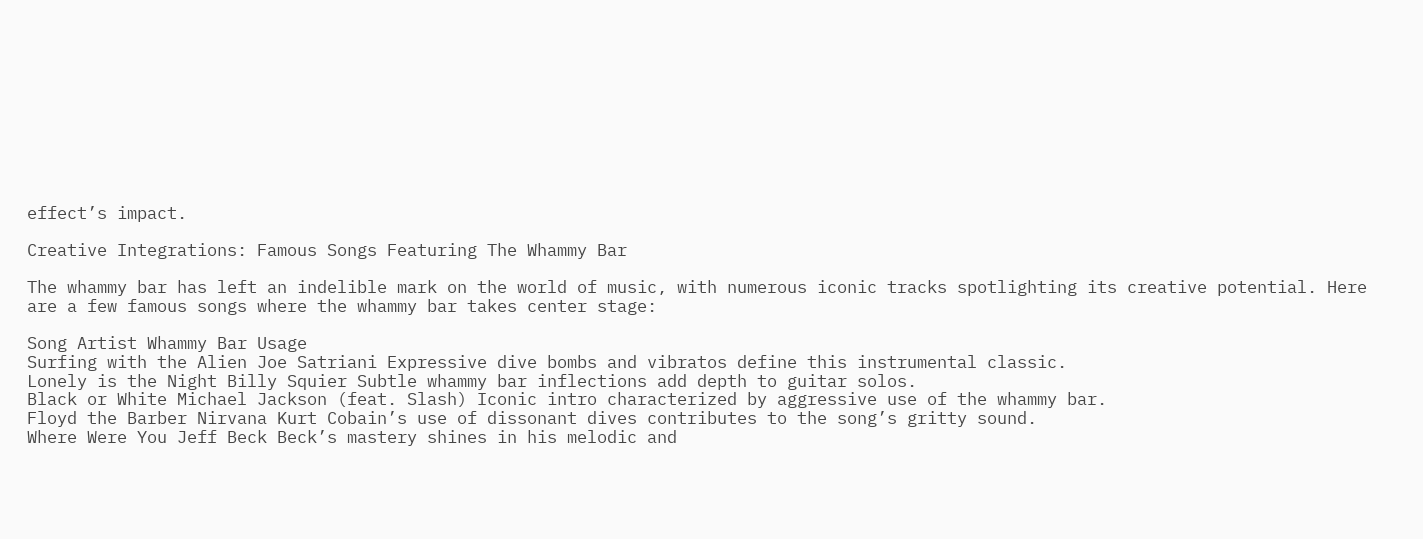effect’s impact.

Creative Integrations: Famous Songs Featuring The Whammy Bar

The whammy bar has left an indelible mark on the world of music, with numerous iconic tracks spotlighting its creative potential. Here are a few famous songs where the whammy bar takes center stage:

Song Artist Whammy Bar Usage
Surfing with the Alien Joe Satriani Expressive dive bombs and vibratos define this instrumental classic.
Lonely is the Night Billy Squier Subtle whammy bar inflections add depth to guitar solos.
Black or White Michael Jackson (feat. Slash) Iconic intro characterized by aggressive use of the whammy bar.
Floyd the Barber Nirvana Kurt Cobain’s use of dissonant dives contributes to the song’s gritty sound.
Where Were You Jeff Beck Beck’s mastery shines in his melodic and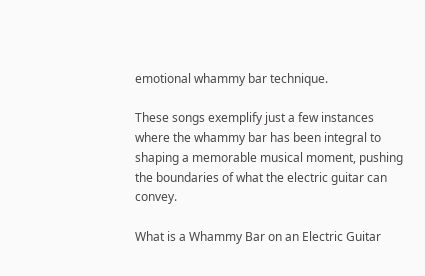emotional whammy bar technique.

These songs exemplify just a few instances where the whammy bar has been integral to shaping a memorable musical moment, pushing the boundaries of what the electric guitar can convey.

What is a Whammy Bar on an Electric Guitar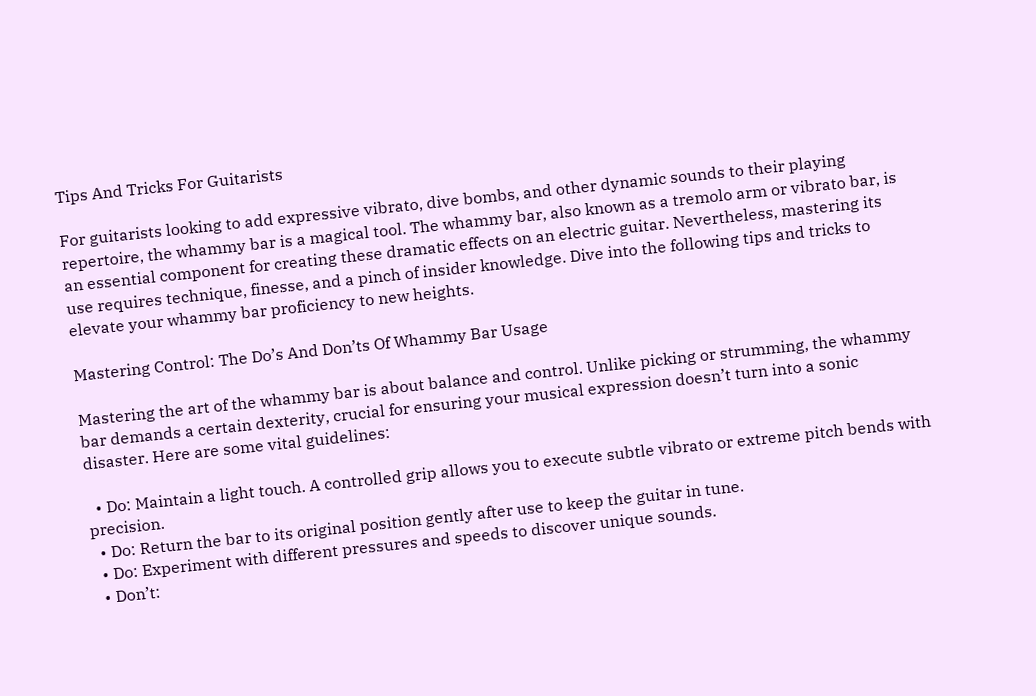Tips And Tricks For Guitarists

For guitarists looking to add expressive vibrato, dive bombs, and other dynamic sounds to their playing repertoire, the whammy bar is a magical tool. The whammy bar, also known as a tremolo arm or vibrato bar, is an essential component for creating these dramatic effects on an electric guitar. Nevertheless, mastering its use requires technique, finesse, and a pinch of insider knowledge. Dive into the following tips and tricks to elevate your whammy bar proficiency to new heights.

Mastering Control: The Do’s And Don’ts Of Whammy Bar Usage

Mastering the art of the whammy bar is about balance and control. Unlike picking or strumming, the whammy bar demands a certain dexterity, crucial for ensuring your musical expression doesn’t turn into a sonic disaster. Here are some vital guidelines:

  • Do: Maintain a light touch. A controlled grip allows you to execute subtle vibrato or extreme pitch bends with precision.
  • Do: Return the bar to its original position gently after use to keep the guitar in tune.
  • Do: Experiment with different pressures and speeds to discover unique sounds.
  • Don’t: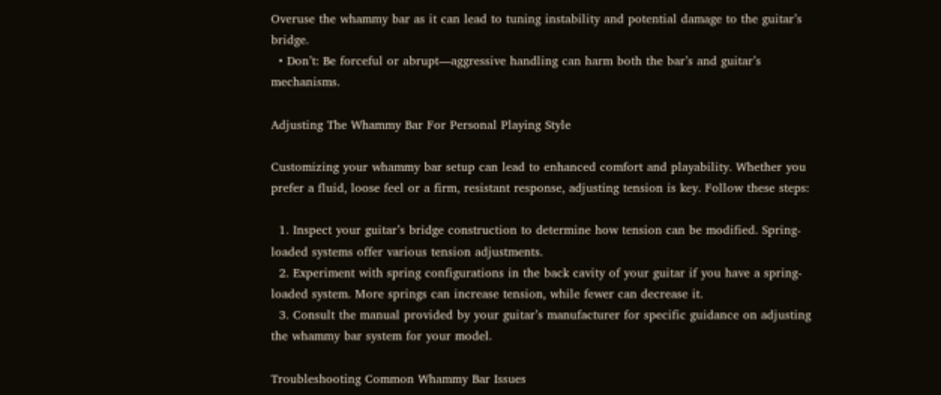Overuse the whammy bar as it can lead to tuning instability and potential damage to the guitar’s bridge.
  • Don’t: Be forceful or abrupt—aggressive handling can harm both the bar’s and guitar’s mechanisms.

Adjusting The Whammy Bar For Personal Playing Style

Customizing your whammy bar setup can lead to enhanced comfort and playability. Whether you prefer a fluid, loose feel or a firm, resistant response, adjusting tension is key. Follow these steps:

  1. Inspect your guitar’s bridge construction to determine how tension can be modified. Spring-loaded systems offer various tension adjustments.
  2. Experiment with spring configurations in the back cavity of your guitar if you have a spring-loaded system. More springs can increase tension, while fewer can decrease it.
  3. Consult the manual provided by your guitar’s manufacturer for specific guidance on adjusting the whammy bar system for your model.

Troubleshooting Common Whammy Bar Issues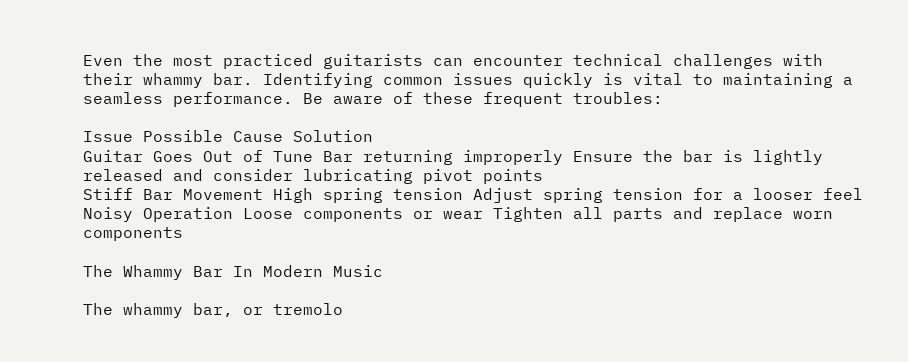Even the most practiced guitarists can encounter technical challenges with their whammy bar. Identifying common issues quickly is vital to maintaining a seamless performance. Be aware of these frequent troubles:

Issue Possible Cause Solution
Guitar Goes Out of Tune Bar returning improperly Ensure the bar is lightly released and consider lubricating pivot points
Stiff Bar Movement High spring tension Adjust spring tension for a looser feel
Noisy Operation Loose components or wear Tighten all parts and replace worn components

The Whammy Bar In Modern Music

The whammy bar, or tremolo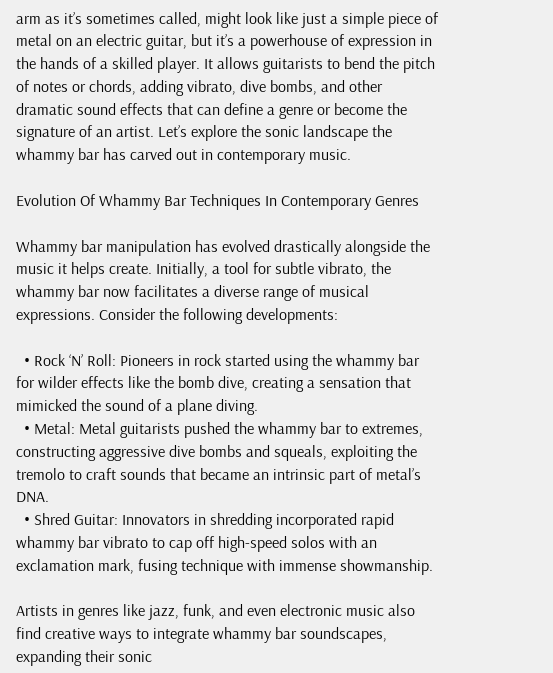arm as it’s sometimes called, might look like just a simple piece of metal on an electric guitar, but it’s a powerhouse of expression in the hands of a skilled player. It allows guitarists to bend the pitch of notes or chords, adding vibrato, dive bombs, and other dramatic sound effects that can define a genre or become the signature of an artist. Let’s explore the sonic landscape the whammy bar has carved out in contemporary music.

Evolution Of Whammy Bar Techniques In Contemporary Genres

Whammy bar manipulation has evolved drastically alongside the music it helps create. Initially, a tool for subtle vibrato, the whammy bar now facilitates a diverse range of musical expressions. Consider the following developments:

  • Rock ‘N’ Roll: Pioneers in rock started using the whammy bar for wilder effects like the bomb dive, creating a sensation that mimicked the sound of a plane diving.
  • Metal: Metal guitarists pushed the whammy bar to extremes, constructing aggressive dive bombs and squeals, exploiting the tremolo to craft sounds that became an intrinsic part of metal’s DNA.
  • Shred Guitar: Innovators in shredding incorporated rapid whammy bar vibrato to cap off high-speed solos with an exclamation mark, fusing technique with immense showmanship.

Artists in genres like jazz, funk, and even electronic music also find creative ways to integrate whammy bar soundscapes, expanding their sonic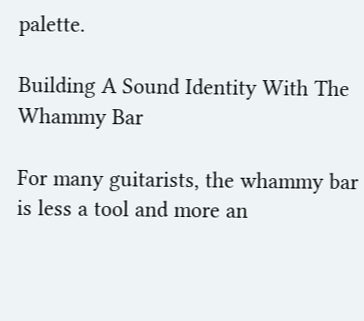palette.

Building A Sound Identity With The Whammy Bar

For many guitarists, the whammy bar is less a tool and more an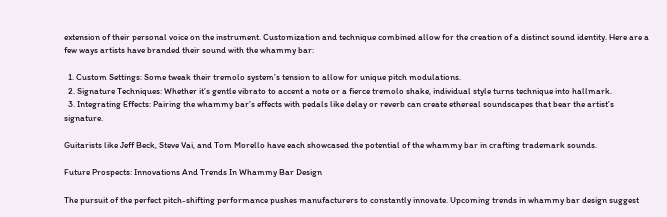extension of their personal voice on the instrument. Customization and technique combined allow for the creation of a distinct sound identity. Here are a few ways artists have branded their sound with the whammy bar:

  1. Custom Settings: Some tweak their tremolo system’s tension to allow for unique pitch modulations.
  2. Signature Techniques: Whether it’s gentle vibrato to accent a note or a fierce tremolo shake, individual style turns technique into hallmark.
  3. Integrating Effects: Pairing the whammy bar’s effects with pedals like delay or reverb can create ethereal soundscapes that bear the artist’s signature.

Guitarists like Jeff Beck, Steve Vai, and Tom Morello have each showcased the potential of the whammy bar in crafting trademark sounds.

Future Prospects: Innovations And Trends In Whammy Bar Design

The pursuit of the perfect pitch-shifting performance pushes manufacturers to constantly innovate. Upcoming trends in whammy bar design suggest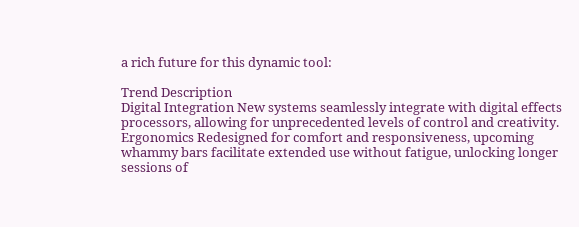a rich future for this dynamic tool:

Trend Description
Digital Integration New systems seamlessly integrate with digital effects processors, allowing for unprecedented levels of control and creativity.
Ergonomics Redesigned for comfort and responsiveness, upcoming whammy bars facilitate extended use without fatigue, unlocking longer sessions of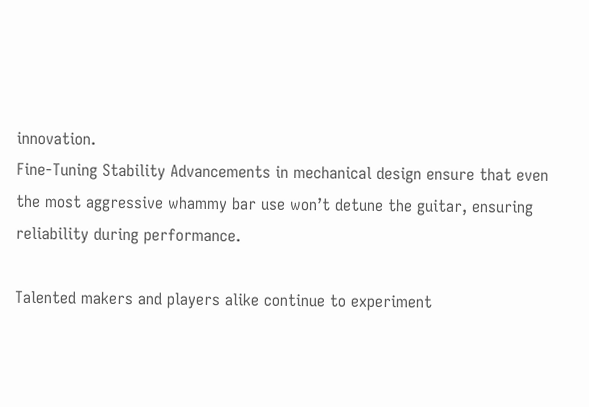innovation.
Fine-Tuning Stability Advancements in mechanical design ensure that even the most aggressive whammy bar use won’t detune the guitar, ensuring reliability during performance.

Talented makers and players alike continue to experiment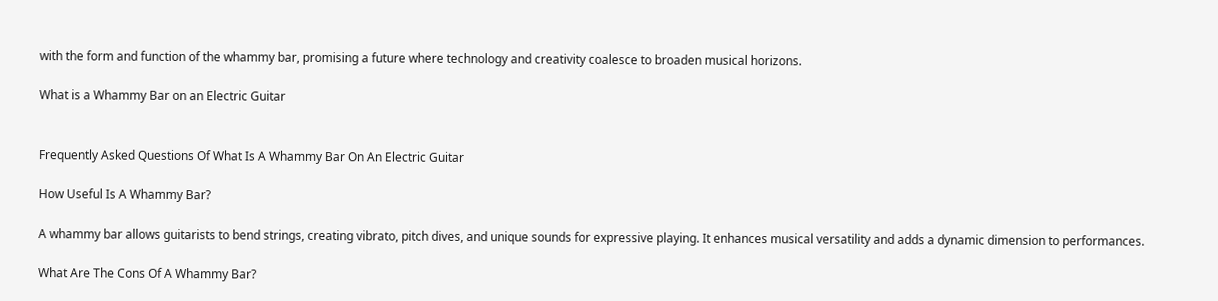with the form and function of the whammy bar, promising a future where technology and creativity coalesce to broaden musical horizons.

What is a Whammy Bar on an Electric Guitar


Frequently Asked Questions Of What Is A Whammy Bar On An Electric Guitar

How Useful Is A Whammy Bar?

A whammy bar allows guitarists to bend strings, creating vibrato, pitch dives, and unique sounds for expressive playing. It enhances musical versatility and adds a dynamic dimension to performances.

What Are The Cons Of A Whammy Bar?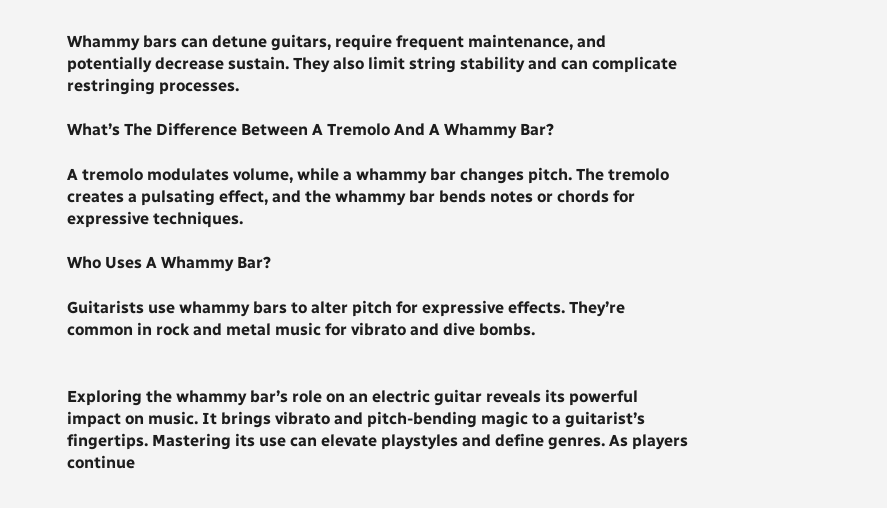Whammy bars can detune guitars, require frequent maintenance, and potentially decrease sustain. They also limit string stability and can complicate restringing processes.

What’s The Difference Between A Tremolo And A Whammy Bar?

A tremolo modulates volume, while a whammy bar changes pitch. The tremolo creates a pulsating effect, and the whammy bar bends notes or chords for expressive techniques.

Who Uses A Whammy Bar?

Guitarists use whammy bars to alter pitch for expressive effects. They’re common in rock and metal music for vibrato and dive bombs.


Exploring the whammy bar’s role on an electric guitar reveals its powerful impact on music. It brings vibrato and pitch-bending magic to a guitarist’s fingertips. Mastering its use can elevate playstyles and define genres. As players continue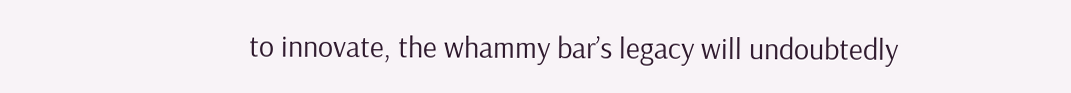to innovate, the whammy bar’s legacy will undoubtedly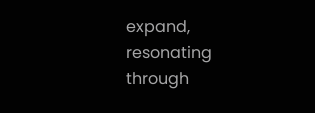expand, resonating through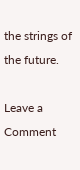the strings of the future.

Leave a Comment